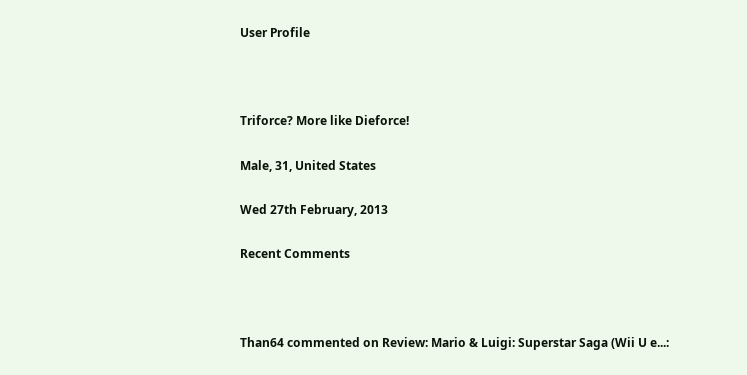User Profile



Triforce? More like Dieforce!

Male, 31, United States

Wed 27th February, 2013

Recent Comments



Than64 commented on Review: Mario & Luigi: Superstar Saga (Wii U e...: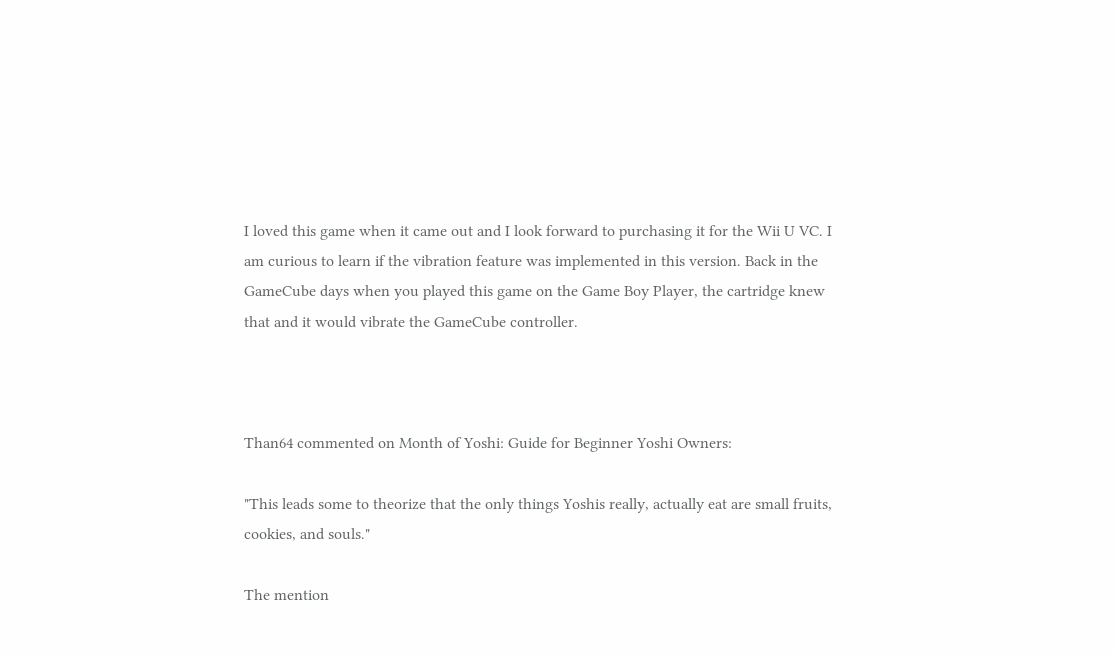I loved this game when it came out and I look forward to purchasing it for the Wii U VC. I am curious to learn if the vibration feature was implemented in this version. Back in the GameCube days when you played this game on the Game Boy Player, the cartridge knew that and it would vibrate the GameCube controller.



Than64 commented on Month of Yoshi: Guide for Beginner Yoshi Owners:

"This leads some to theorize that the only things Yoshis really, actually eat are small fruits, cookies, and souls."

The mention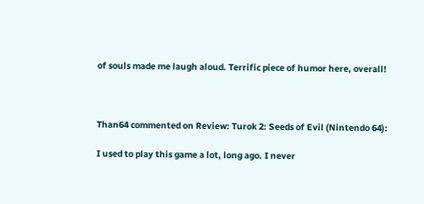of souls made me laugh aloud. Terrific piece of humor here, overall!



Than64 commented on Review: Turok 2: Seeds of Evil (Nintendo 64):

I used to play this game a lot, long ago. I never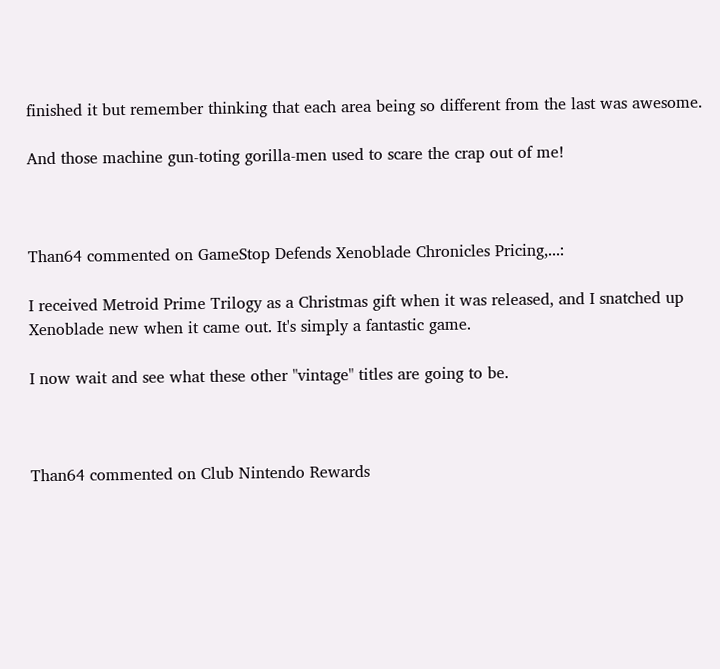finished it but remember thinking that each area being so different from the last was awesome.

And those machine gun-toting gorilla-men used to scare the crap out of me!



Than64 commented on GameStop Defends Xenoblade Chronicles Pricing,...:

I received Metroid Prime Trilogy as a Christmas gift when it was released, and I snatched up Xenoblade new when it came out. It's simply a fantastic game.

I now wait and see what these other "vintage" titles are going to be.



Than64 commented on Club Nintendo Rewards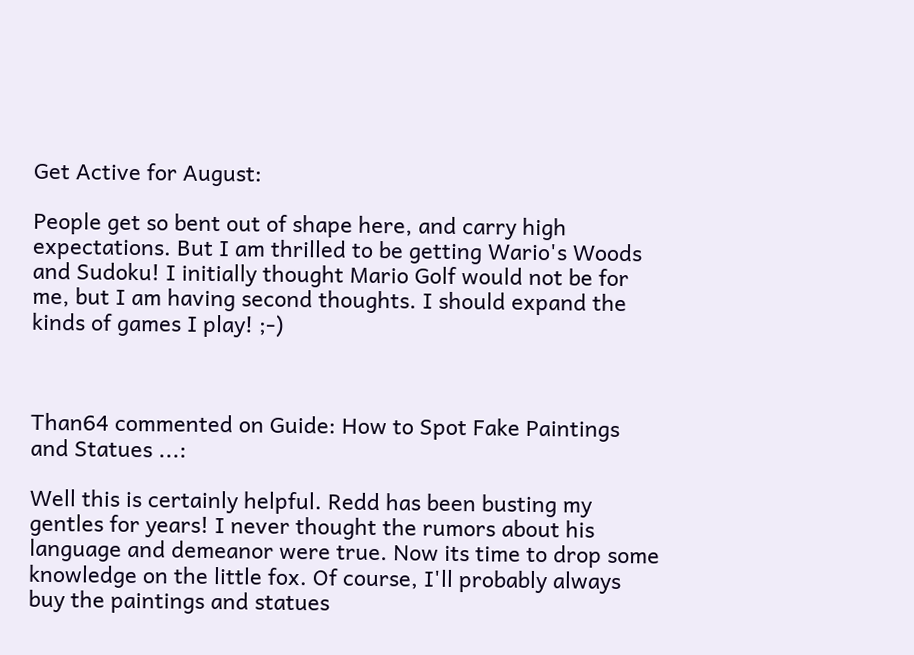Get Active for August:

People get so bent out of shape here, and carry high expectations. But I am thrilled to be getting Wario's Woods and Sudoku! I initially thought Mario Golf would not be for me, but I am having second thoughts. I should expand the kinds of games I play! ;-)



Than64 commented on Guide: How to Spot Fake Paintings and Statues ...:

Well this is certainly helpful. Redd has been busting my gentles for years! I never thought the rumors about his language and demeanor were true. Now its time to drop some knowledge on the little fox. Of course, I'll probably always buy the paintings and statues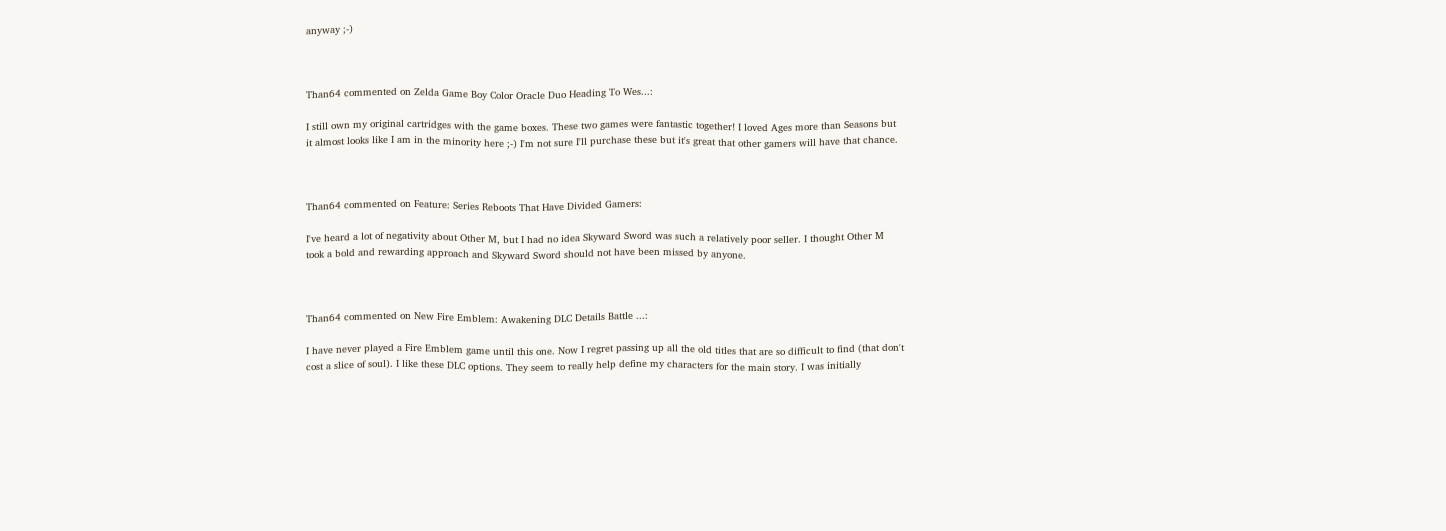anyway ;-)



Than64 commented on Zelda Game Boy Color Oracle Duo Heading To Wes...:

I still own my original cartridges with the game boxes. These two games were fantastic together! I loved Ages more than Seasons but it almost looks like I am in the minority here ;-) I'm not sure I'll purchase these but it's great that other gamers will have that chance.



Than64 commented on Feature: Series Reboots That Have Divided Gamers:

I've heard a lot of negativity about Other M, but I had no idea Skyward Sword was such a relatively poor seller. I thought Other M took a bold and rewarding approach and Skyward Sword should not have been missed by anyone.



Than64 commented on New Fire Emblem: Awakening DLC Details Battle ...:

I have never played a Fire Emblem game until this one. Now I regret passing up all the old titles that are so difficult to find (that don't cost a slice of soul). I like these DLC options. They seem to really help define my characters for the main story. I was initially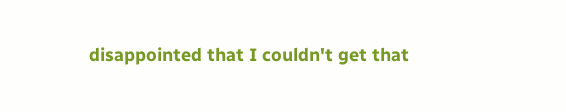disappointed that I couldn't get that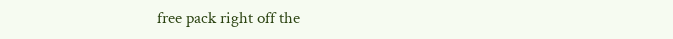free pack right off the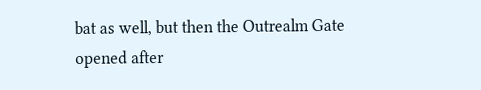bat as well, but then the Outrealm Gate opened after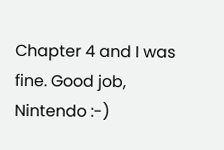Chapter 4 and I was fine. Good job, Nintendo :-)